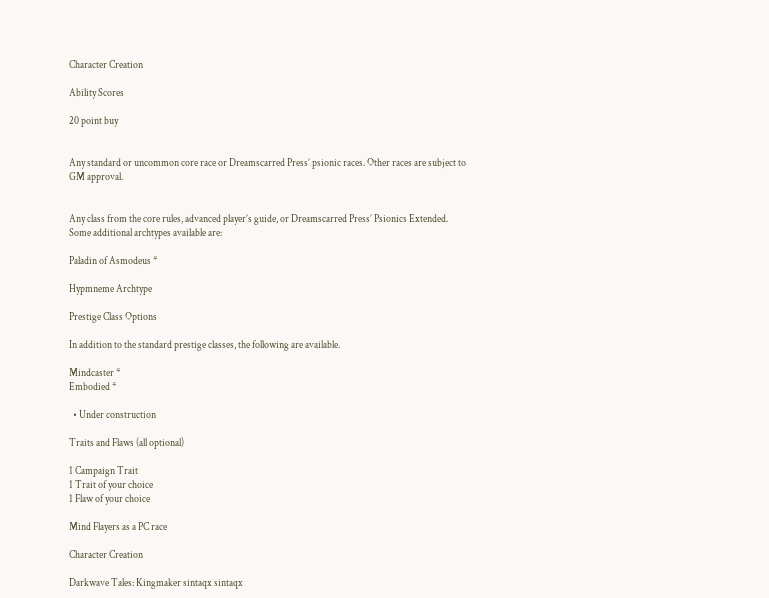Character Creation

Ability Scores

20 point buy


Any standard or uncommon core race or Dreamscarred Press’ psionic races. Other races are subject to GM approval.


Any class from the core rules, advanced player’s guide, or Dreamscarred Press’ Psionics Extended.
Some additional archtypes available are:

Paladin of Asmodeus *

Hypmneme Archtype

Prestige Class Options

In addition to the standard prestige classes, the following are available.

Mindcaster *
Embodied *

  • Under construction

Traits and Flaws (all optional)

1 Campaign Trait
1 Trait of your choice
1 Flaw of your choice

Mind Flayers as a PC race

Character Creation

Darkwave Tales: Kingmaker sintaqx sintaqx